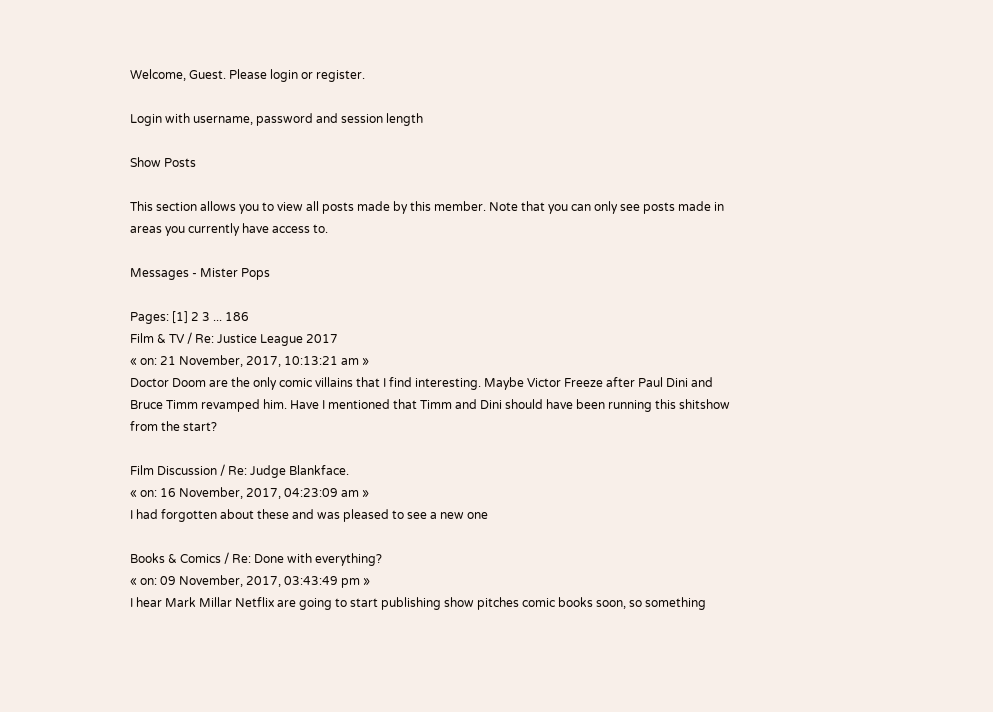Welcome, Guest. Please login or register.

Login with username, password and session length

Show Posts

This section allows you to view all posts made by this member. Note that you can only see posts made in areas you currently have access to.

Messages - Mister Pops

Pages: [1] 2 3 ... 186
Film & TV / Re: Justice League 2017
« on: 21 November, 2017, 10:13:21 am »
Doctor Doom are the only comic villains that I find interesting. Maybe Victor Freeze after Paul Dini and Bruce Timm revamped him. Have I mentioned that Timm and Dini should have been running this shitshow from the start?

Film Discussion / Re: Judge Blankface.
« on: 16 November, 2017, 04:23:09 am »
I had forgotten about these and was pleased to see a new one

Books & Comics / Re: Done with everything?
« on: 09 November, 2017, 03:43:49 pm »
I hear Mark Millar Netflix are going to start publishing show pitches comic books soon, so something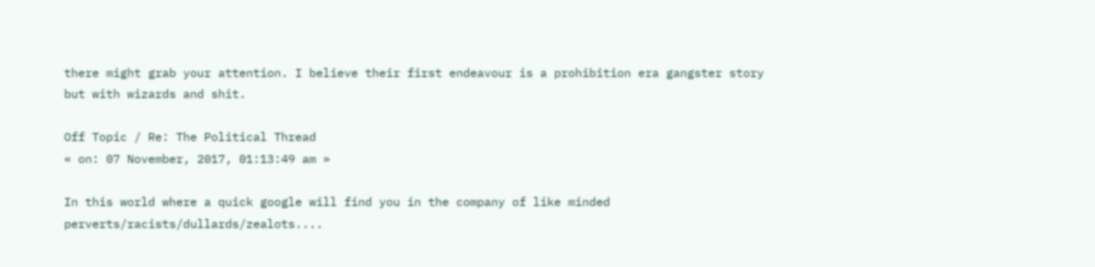there might grab your attention. I believe their first endeavour is a prohibition era gangster story but with wizards and shit.

Off Topic / Re: The Political Thread
« on: 07 November, 2017, 01:13:49 am »

In this world where a quick google will find you in the company of like minded perverts/racists/dullards/zealots....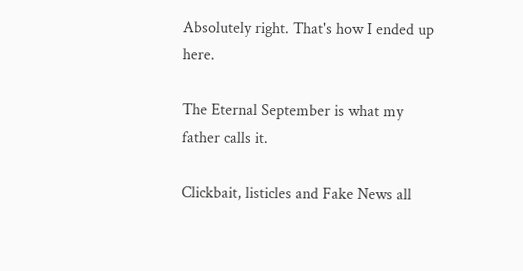Absolutely right. That's how I ended up here.

The Eternal September is what my father calls it.

Clickbait, listicles and Fake News all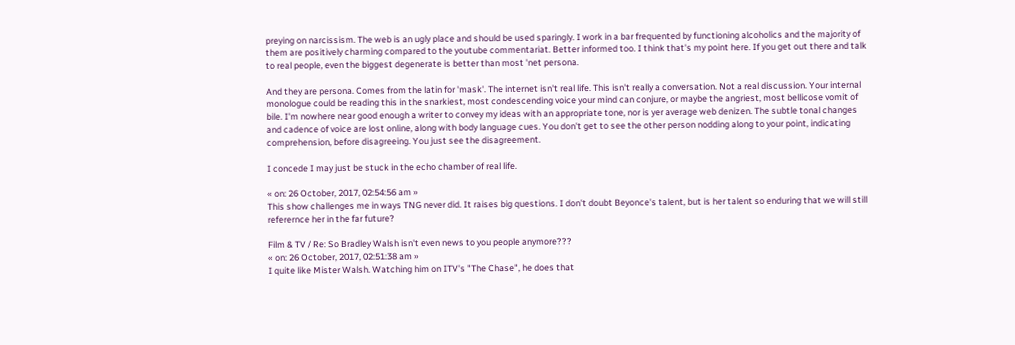preying on narcissism. The web is an ugly place and should be used sparingly. I work in a bar frequented by functioning alcoholics and the majority of them are positively charming compared to the youtube commentariat. Better informed too. I think that's my point here. If you get out there and talk to real people, even the biggest degenerate is better than most 'net persona.

And they are persona. Comes from the latin for 'mask'. The internet isn't real life. This isn't really a conversation. Not a real discussion. Your internal monologue could be reading this in the snarkiest, most condescending voice your mind can conjure, or maybe the angriest, most bellicose vomit of bile. I'm nowhere near good enough a writer to convey my ideas with an appropriate tone, nor is yer average web denizen. The subtle tonal changes and cadence of voice are lost online, along with body language cues. You don't get to see the other person nodding along to your point, indicating comprehension, before disagreeing. You just see the disagreement.

I concede I may just be stuck in the echo chamber of real life.

« on: 26 October, 2017, 02:54:56 am »
This show challenges me in ways TNG never did. It raises big questions. I don't doubt Beyonce's talent, but is her talent so enduring that we will still referernce her in the far future?

Film & TV / Re: So Bradley Walsh isn't even news to you people anymore???
« on: 26 October, 2017, 02:51:38 am »
I quite like Mister Walsh. Watching him on ITV's "The Chase", he does that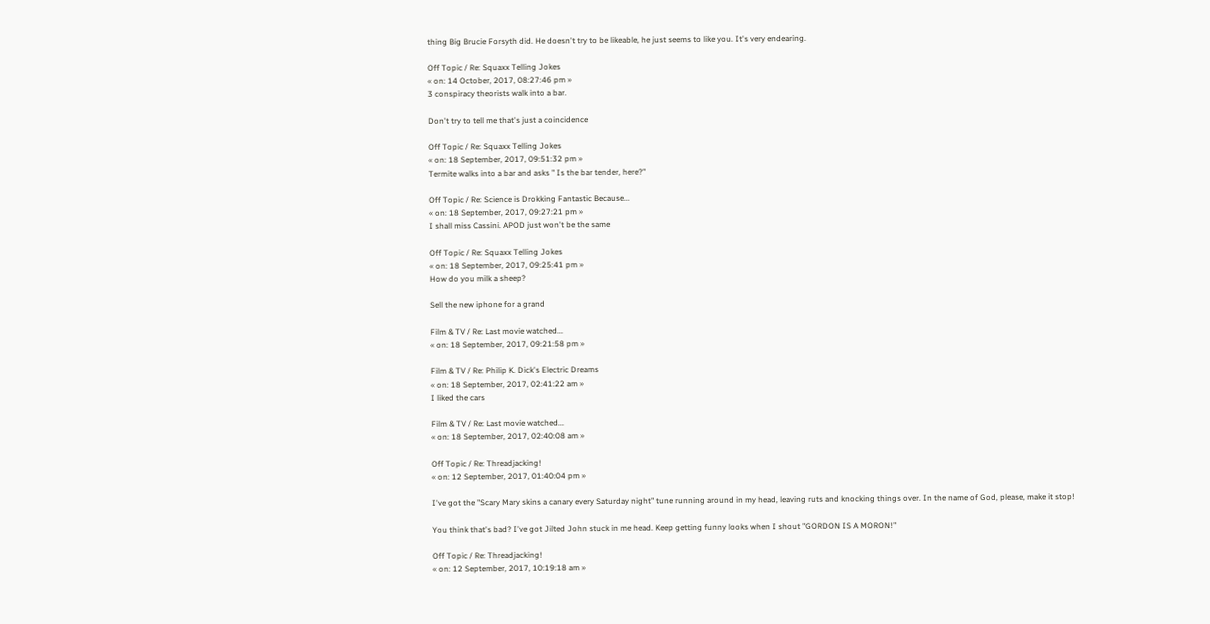thing Big Brucie Forsyth did. He doesn't try to be likeable, he just seems to like you. It's very endearing.

Off Topic / Re: Squaxx Telling Jokes
« on: 14 October, 2017, 08:27:46 pm »
3 conspiracy theorists walk into a bar.

Don't try to tell me that's just a coincidence

Off Topic / Re: Squaxx Telling Jokes
« on: 18 September, 2017, 09:51:32 pm »
Termite walks into a bar and asks " Is the bar tender, here?"

Off Topic / Re: Science is Drokking Fantastic Because...
« on: 18 September, 2017, 09:27:21 pm »
I shall miss Cassini. APOD just won't be the same

Off Topic / Re: Squaxx Telling Jokes
« on: 18 September, 2017, 09:25:41 pm »
How do you milk a sheep?

Sell the new iphone for a grand

Film & TV / Re: Last movie watched...
« on: 18 September, 2017, 09:21:58 pm »

Film & TV / Re: Philip K. Dick's Electric Dreams
« on: 18 September, 2017, 02:41:22 am »
I liked the cars

Film & TV / Re: Last movie watched...
« on: 18 September, 2017, 02:40:08 am »

Off Topic / Re: Threadjacking!
« on: 12 September, 2017, 01:40:04 pm »

I've got the "Scary Mary skins a canary every Saturday night" tune running around in my head, leaving ruts and knocking things over. In the name of God, please, make it stop!

You think that's bad? I've got Jilted John stuck in me head. Keep getting funny looks when I shout "GORDON IS A MORON!"

Off Topic / Re: Threadjacking!
« on: 12 September, 2017, 10:19:18 am »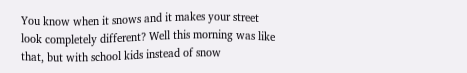You know when it snows and it makes your street look completely different? Well this morning was like that, but with school kids instead of snow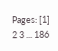Pages: [1] 2 3 ... 186